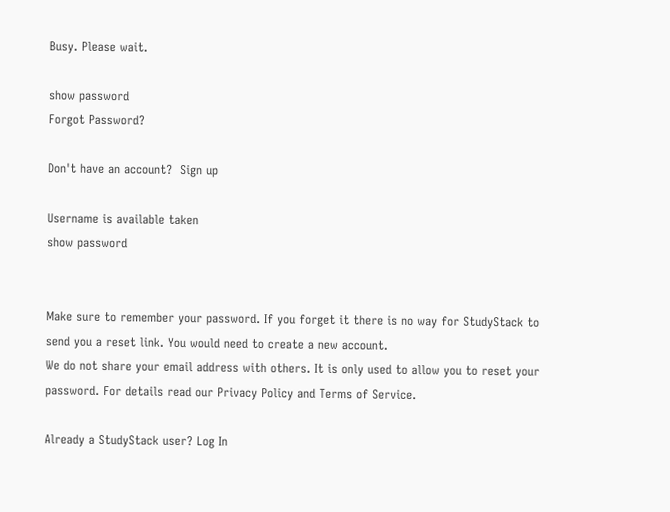Busy. Please wait.

show password
Forgot Password?

Don't have an account?  Sign up

Username is available taken
show password


Make sure to remember your password. If you forget it there is no way for StudyStack to send you a reset link. You would need to create a new account.
We do not share your email address with others. It is only used to allow you to reset your password. For details read our Privacy Policy and Terms of Service.

Already a StudyStack user? Log In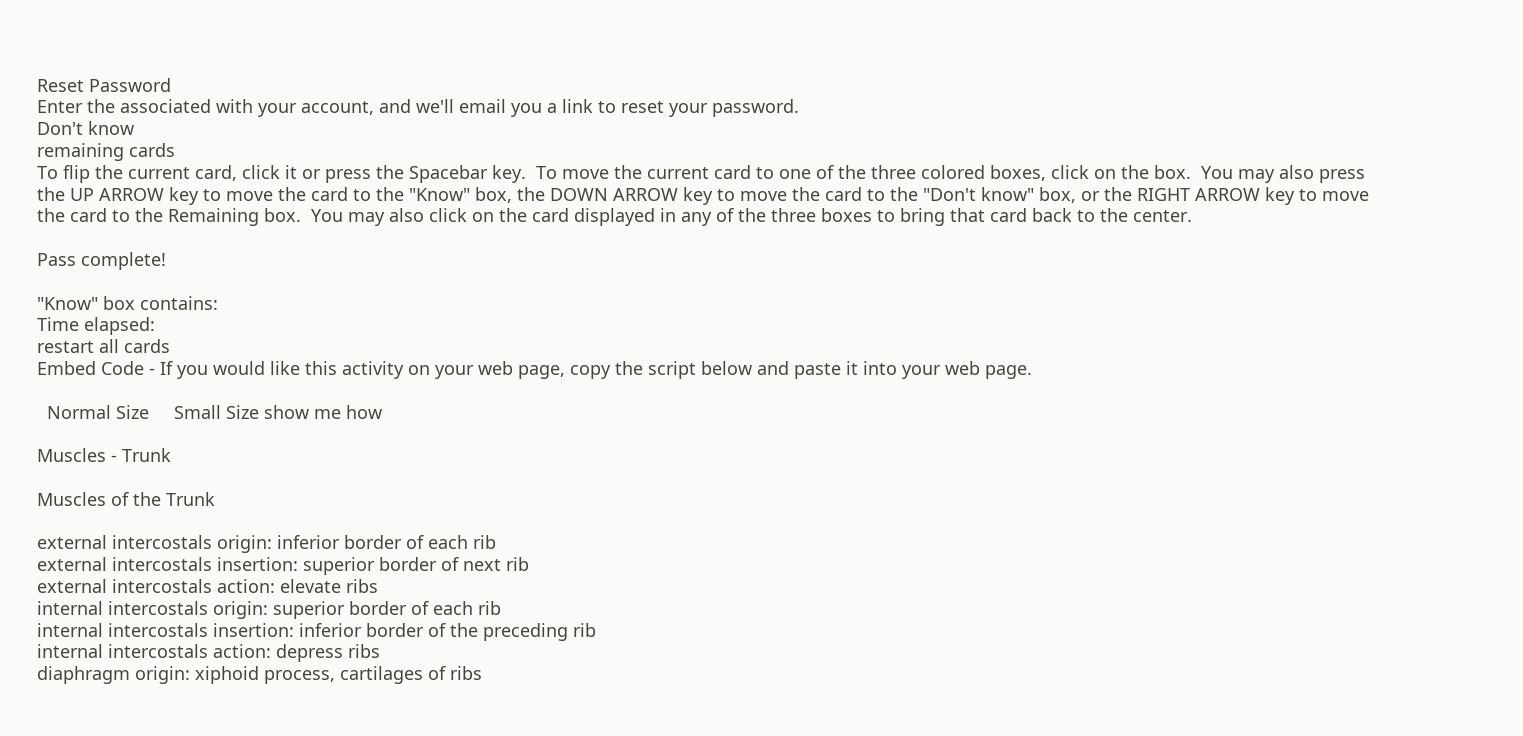Reset Password
Enter the associated with your account, and we'll email you a link to reset your password.
Don't know
remaining cards
To flip the current card, click it or press the Spacebar key.  To move the current card to one of the three colored boxes, click on the box.  You may also press the UP ARROW key to move the card to the "Know" box, the DOWN ARROW key to move the card to the "Don't know" box, or the RIGHT ARROW key to move the card to the Remaining box.  You may also click on the card displayed in any of the three boxes to bring that card back to the center.

Pass complete!

"Know" box contains:
Time elapsed:
restart all cards
Embed Code - If you would like this activity on your web page, copy the script below and paste it into your web page.

  Normal Size     Small Size show me how

Muscles - Trunk

Muscles of the Trunk

external intercostals origin: inferior border of each rib
external intercostals insertion: superior border of next rib
external intercostals action: elevate ribs
internal intercostals origin: superior border of each rib
internal intercostals insertion: inferior border of the preceding rib
internal intercostals action: depress ribs
diaphragm origin: xiphoid process, cartilages of ribs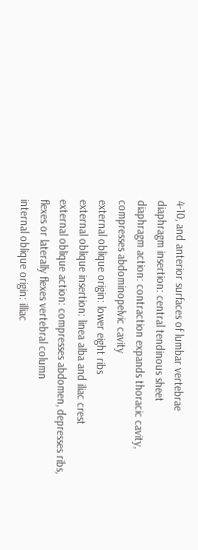4-10, and anterior surfaces of lumbar vertebrae
diaphragm insertion: central tendinous sheet
diaphragm action: contraction expands thoracic cavity, compresses abdominopelvic cavity
external oblique origin: lower eight ribs
external oblique insertion: linea alba and iliac crest
external oblique action: compresses abdomen, depresses ribs, flexes or laterally flexes vertebral column
internal oblique origin: illiac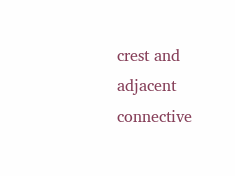crest and adjacent connective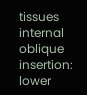tissues
internal oblique insertion: lower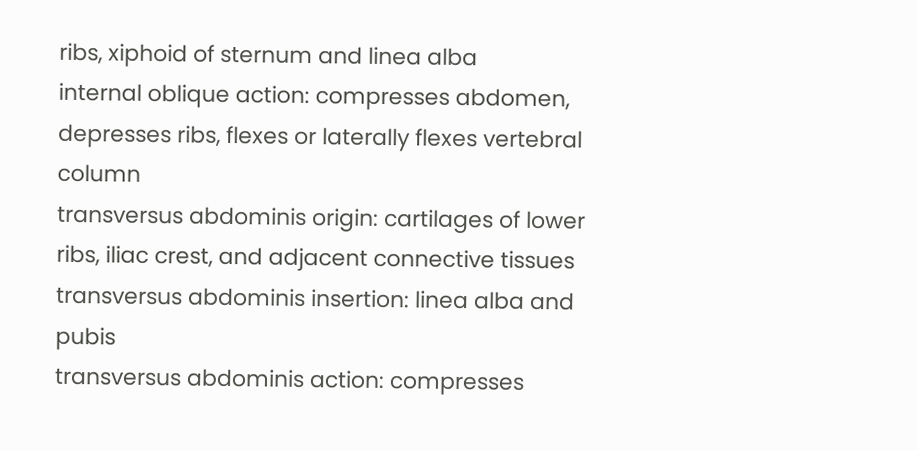ribs, xiphoid of sternum and linea alba
internal oblique action: compresses abdomen, depresses ribs, flexes or laterally flexes vertebral column
transversus abdominis origin: cartilages of lower ribs, iliac crest, and adjacent connective tissues
transversus abdominis insertion: linea alba and pubis
transversus abdominis action: compresses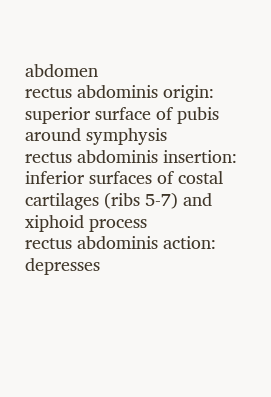abdomen
rectus abdominis origin: superior surface of pubis around symphysis
rectus abdominis insertion: inferior surfaces of costal cartilages (ribs 5-7) and xiphoid process
rectus abdominis action: depresses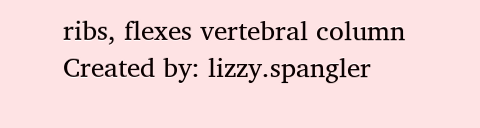ribs, flexes vertebral column
Created by: lizzy.spangler